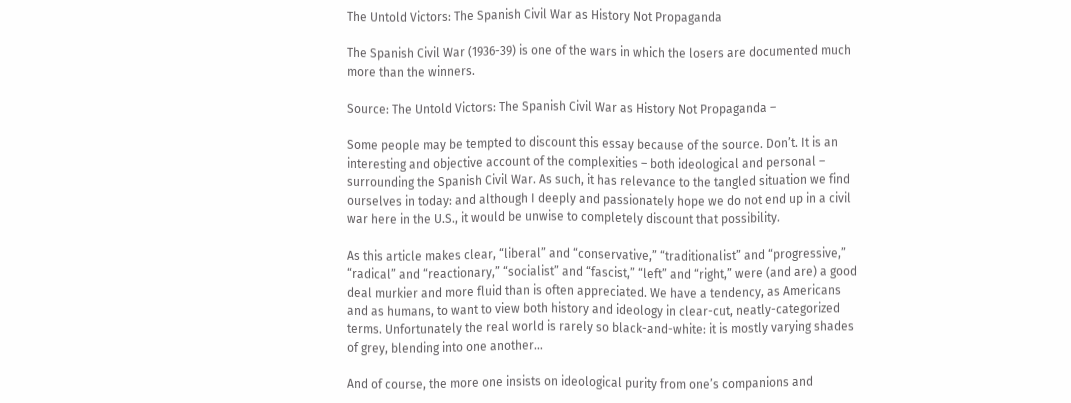The Untold Victors: The Spanish Civil War as History Not Propaganda

The Spanish Civil War (1936-39) is one of the wars in which the losers are documented much more than the winners.

Source: The Untold Victors: The Spanish Civil War as History Not Propaganda –

Some people may be tempted to discount this essay because of the source. Don’t. It is an interesting and objective account of the complexities – both ideological and personal – surrounding the Spanish Civil War. As such, it has relevance to the tangled situation we find ourselves in today: and although I deeply and passionately hope we do not end up in a civil war here in the U.S., it would be unwise to completely discount that possibility.

As this article makes clear, “liberal” and “conservative,” “traditionalist” and “progressive,” “radical” and “reactionary,” “socialist” and “fascist,” “left” and “right,” were (and are) a good deal murkier and more fluid than is often appreciated. We have a tendency, as Americans and as humans, to want to view both history and ideology in clear-cut, neatly-categorized terms. Unfortunately the real world is rarely so black-and-white: it is mostly varying shades of grey, blending into one another…

And of course, the more one insists on ideological purity from one’s companions and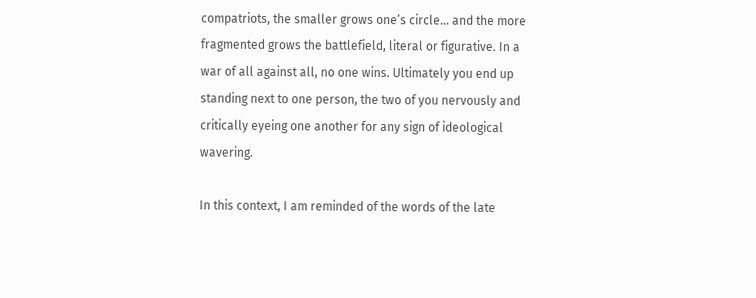compatriots, the smaller grows one’s circle… and the more fragmented grows the battlefield, literal or figurative. In a war of all against all, no one wins. Ultimately you end up standing next to one person, the two of you nervously and critically eyeing one another for any sign of ideological wavering.

In this context, I am reminded of the words of the late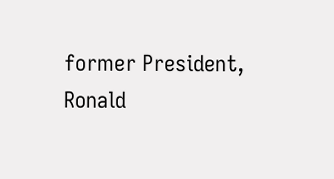former President, Ronald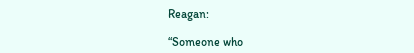Reagan:

“Someone who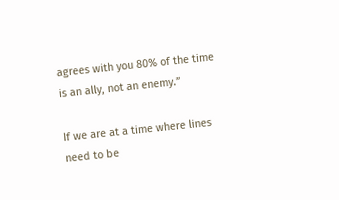agrees with you 80% of the time is an ally, not an enemy.”

If we are at a time where lines need to be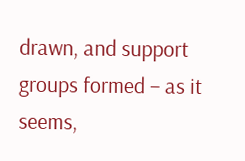drawn, and support groups formed – as it seems,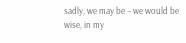sadly, we may be – we would be wise, in my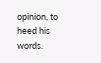opinion, to heed his words.